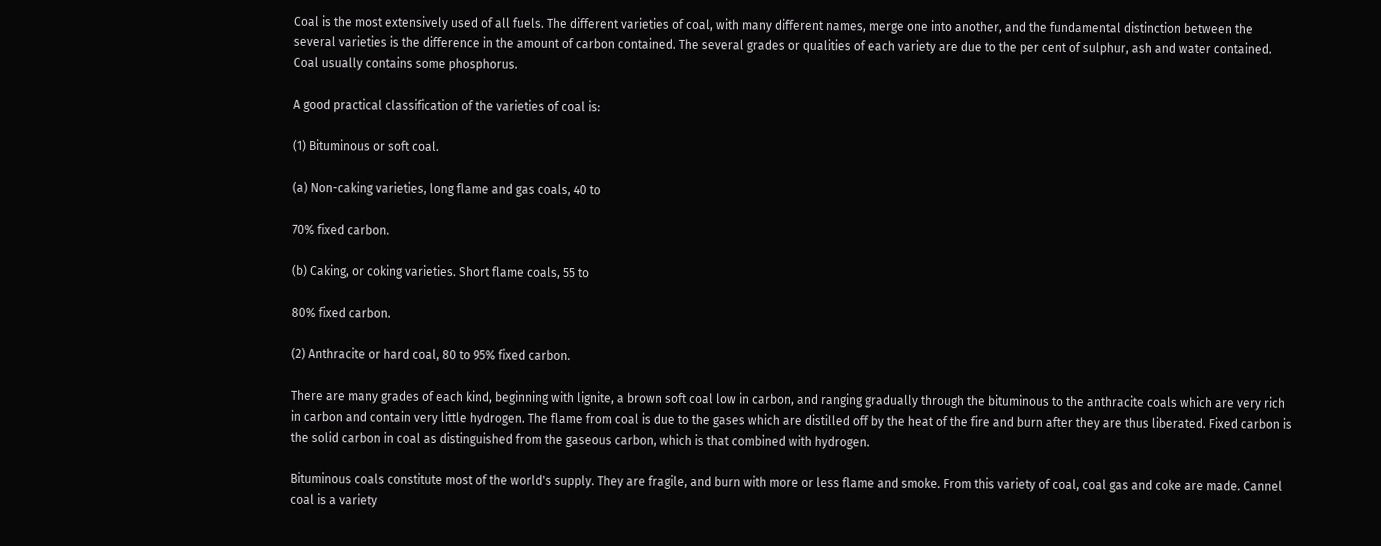Coal is the most extensively used of all fuels. The different varieties of coal, with many different names, merge one into another, and the fundamental distinction between the several varieties is the difference in the amount of carbon contained. The several grades or qualities of each variety are due to the per cent of sulphur, ash and water contained. Coal usually contains some phosphorus.

A good practical classification of the varieties of coal is:

(1) Bituminous or soft coal.

(a) Non-caking varieties, long flame and gas coals, 40 to

70% fixed carbon.

(b) Caking, or coking varieties. Short flame coals, 55 to

80% fixed carbon.

(2) Anthracite or hard coal, 80 to 95% fixed carbon.

There are many grades of each kind, beginning with lignite, a brown soft coal low in carbon, and ranging gradually through the bituminous to the anthracite coals which are very rich in carbon and contain very little hydrogen. The flame from coal is due to the gases which are distilled off by the heat of the fire and burn after they are thus liberated. Fixed carbon is the solid carbon in coal as distinguished from the gaseous carbon, which is that combined with hydrogen.

Bituminous coals constitute most of the world's supply. They are fragile, and burn with more or less flame and smoke. From this variety of coal, coal gas and coke are made. Cannel coal is a variety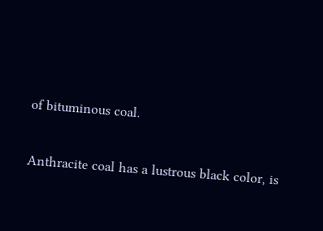of bituminous coal.

Anthracite coal has a lustrous black color, is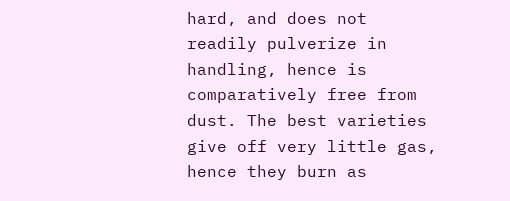hard, and does not readily pulverize in handling, hence is comparatively free from dust. The best varieties give off very little gas, hence they burn as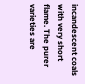incandescent coals with very short flame. The purer varieties are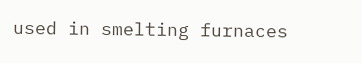used in smelting furnaces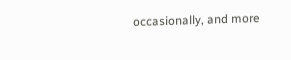occasionally, and more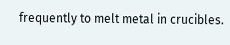frequently to melt metal in crucibles.